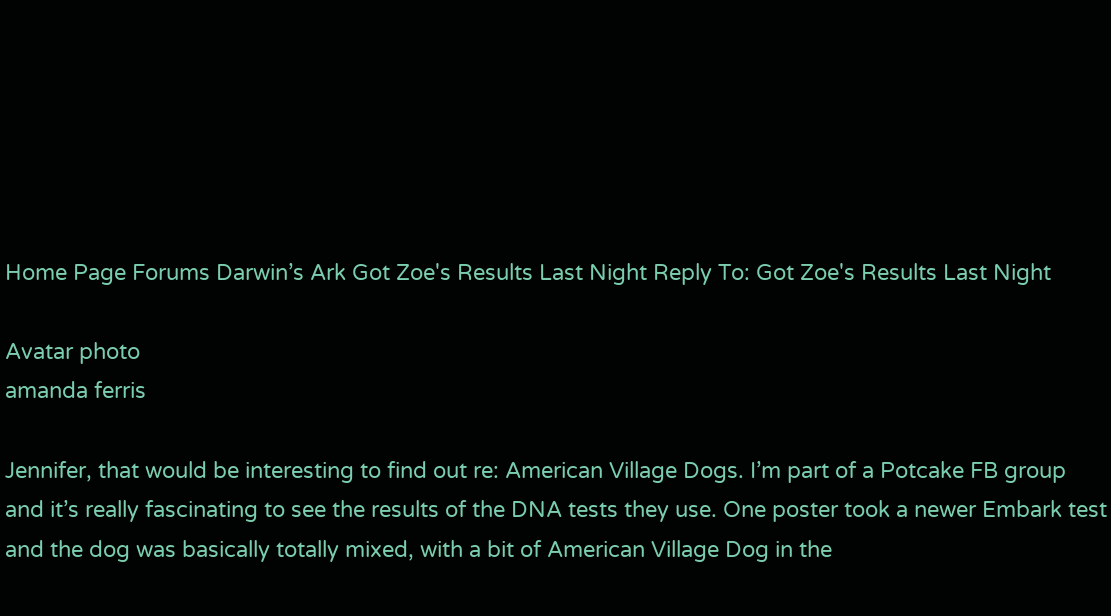Home Page Forums Darwin’s Ark Got Zoe's Results Last Night Reply To: Got Zoe's Results Last Night

Avatar photo
amanda ferris

Jennifer, that would be interesting to find out re: American Village Dogs. I’m part of a Potcake FB group and it’s really fascinating to see the results of the DNA tests they use. One poster took a newer Embark test and the dog was basically totally mixed, with a bit of American Village Dog in the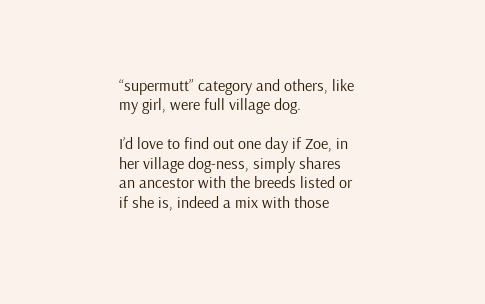“supermutt” category and others, like my girl, were full village dog.

I’d love to find out one day if Zoe, in her village dog-ness, simply shares an ancestor with the breeds listed or if she is, indeed a mix with those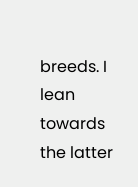breeds. I lean towards the latter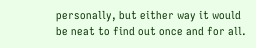personally, but either way it would be neat to find out once and for all.